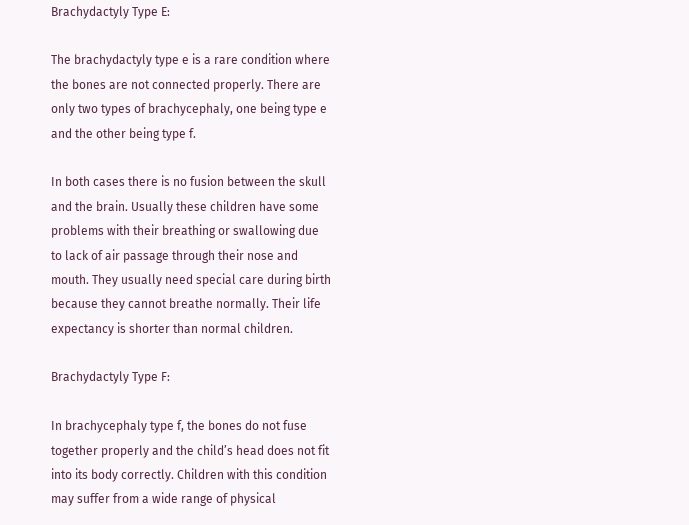Brachydactyly Type E:

The brachydactyly type e is a rare condition where the bones are not connected properly. There are only two types of brachycephaly, one being type e and the other being type f.

In both cases there is no fusion between the skull and the brain. Usually these children have some problems with their breathing or swallowing due to lack of air passage through their nose and mouth. They usually need special care during birth because they cannot breathe normally. Their life expectancy is shorter than normal children.

Brachydactyly Type F:

In brachycephaly type f, the bones do not fuse together properly and the child’s head does not fit into its body correctly. Children with this condition may suffer from a wide range of physical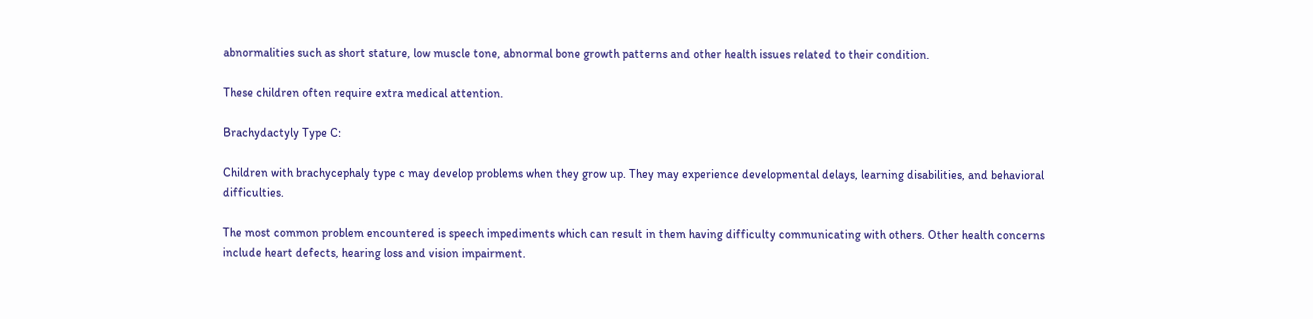abnormalities such as short stature, low muscle tone, abnormal bone growth patterns and other health issues related to their condition.

These children often require extra medical attention.

Brachydactyly Type C:

Children with brachycephaly type c may develop problems when they grow up. They may experience developmental delays, learning disabilities, and behavioral difficulties.

The most common problem encountered is speech impediments which can result in them having difficulty communicating with others. Other health concerns include heart defects, hearing loss and vision impairment.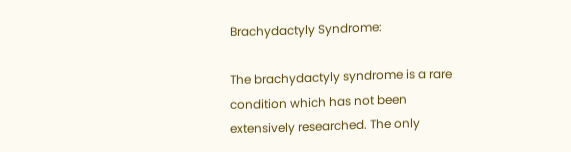Brachydactyly Syndrome:

The brachydactyly syndrome is a rare condition which has not been extensively researched. The only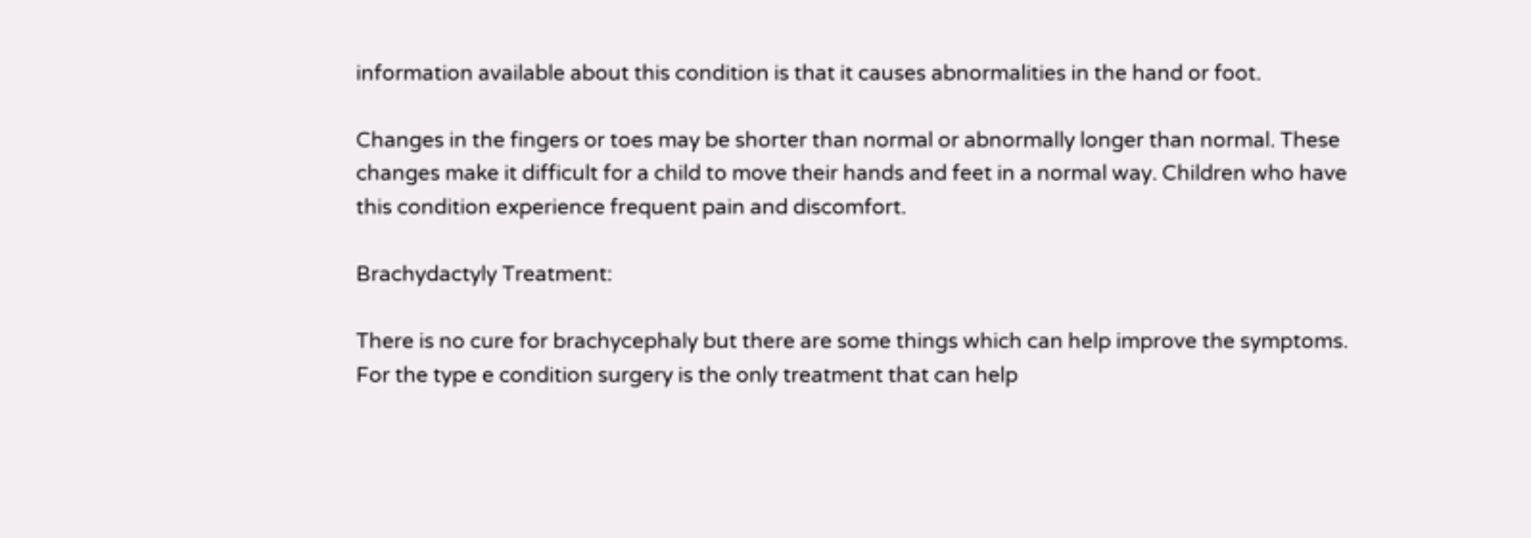information available about this condition is that it causes abnormalities in the hand or foot.

Changes in the fingers or toes may be shorter than normal or abnormally longer than normal. These changes make it difficult for a child to move their hands and feet in a normal way. Children who have this condition experience frequent pain and discomfort.

Brachydactyly Treatment:

There is no cure for brachycephaly but there are some things which can help improve the symptoms. For the type e condition surgery is the only treatment that can help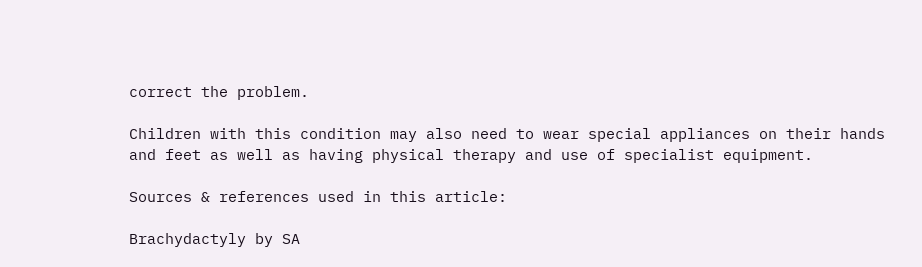correct the problem.

Children with this condition may also need to wear special appliances on their hands and feet as well as having physical therapy and use of specialist equipment.

Sources & references used in this article:

Brachydactyly by SA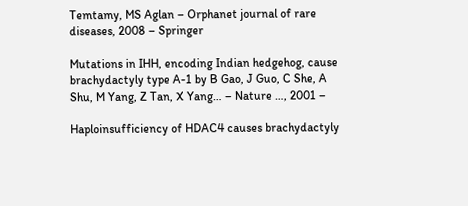Temtamy, MS Aglan – Orphanet journal of rare diseases, 2008 – Springer

Mutations in IHH, encoding Indian hedgehog, cause brachydactyly type A-1 by B Gao, J Guo, C She, A Shu, M Yang, Z Tan, X Yang… – Nature …, 2001 –

Haploinsufficiency of HDAC4 causes brachydactyly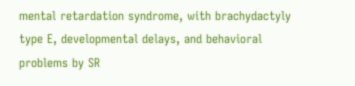mental retardation syndrome, with brachydactyly type E, developmental delays, and behavioral problems by SR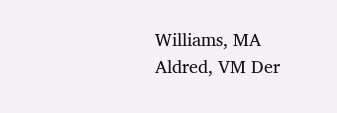Williams, MA Aldred, VM Der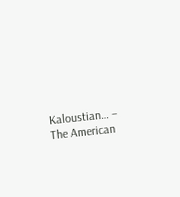Kaloustian… – The American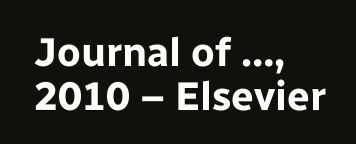Journal of …, 2010 – Elsevier